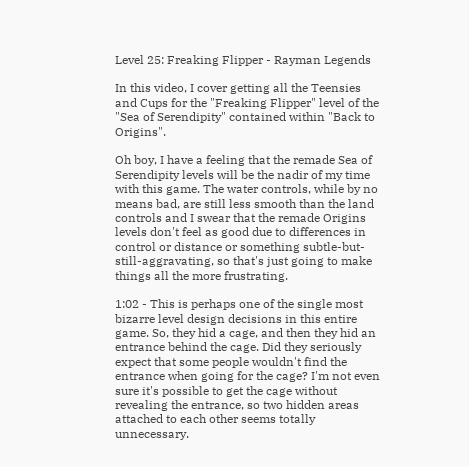Level 25: Freaking Flipper - Rayman Legends

In this video, I cover getting all the Teensies and Cups for the "Freaking Flipper" level of the "Sea of Serendipity" contained within "Back to Origins".

Oh boy, I have a feeling that the remade Sea of Serendipity levels will be the nadir of my time with this game. The water controls, while by no means bad, are still less smooth than the land controls and I swear that the remade Origins levels don't feel as good due to differences in control or distance or something subtle-but-still-aggravating, so that's just going to make things all the more frustrating.

1:02 - This is perhaps one of the single most bizarre level design decisions in this entire game. So, they hid a cage, and then they hid an entrance behind the cage. Did they seriously expect that some people wouldn't find the entrance when going for the cage? I'm not even sure it's possible to get the cage without revealing the entrance, so two hidden areas attached to each other seems totally unnecessary.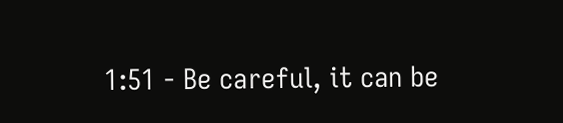1:51 - Be careful, it can be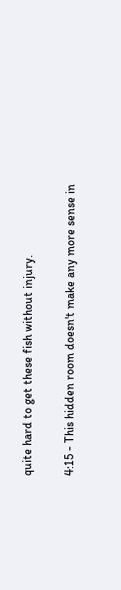quite hard to get these fish without injury.

4:15 - This hidden room doesn't make any more sense in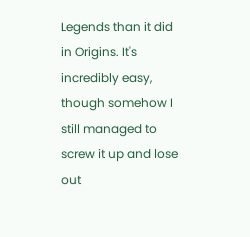Legends than it did in Origins. It's incredibly easy, though somehow I still managed to screw it up and lose out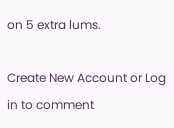on 5 extra lums.

Create New Account or Log in to comment